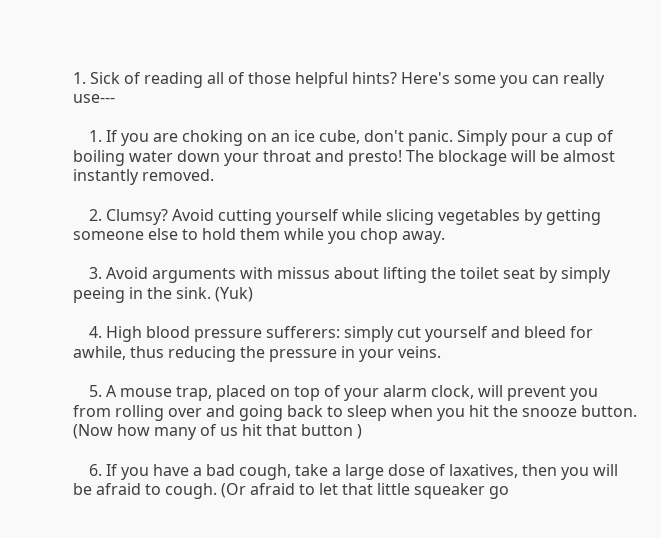1. Sick of reading all of those helpful hints? Here's some you can really use---

    1. If you are choking on an ice cube, don't panic. Simply pour a cup of boiling water down your throat and presto! The blockage will be almost instantly removed.

    2. Clumsy? Avoid cutting yourself while slicing vegetables by getting someone else to hold them while you chop away.

    3. Avoid arguments with missus about lifting the toilet seat by simply peeing in the sink. (Yuk)

    4. High blood pressure sufferers: simply cut yourself and bleed for awhile, thus reducing the pressure in your veins.

    5. A mouse trap, placed on top of your alarm clock, will prevent you from rolling over and going back to sleep when you hit the snooze button. (Now how many of us hit that button )

    6. If you have a bad cough, take a large dose of laxatives, then you will be afraid to cough. (Or afraid to let that little squeaker go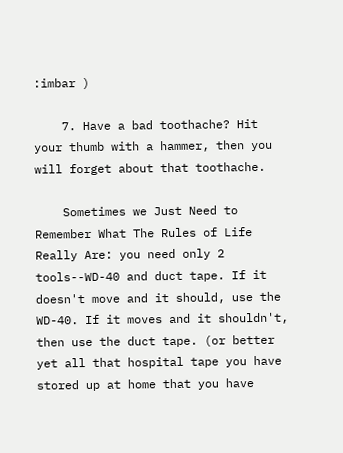:imbar )

    7. Have a bad toothache? Hit your thumb with a hammer, then you will forget about that toothache.

    Sometimes we Just Need to Remember What The Rules of Life Really Are: you need only 2 tools--WD-40 and duct tape. If it doesn't move and it should, use the WD-40. If it moves and it shouldn't, then use the duct tape. (or better yet all that hospital tape you have stored up at home that you have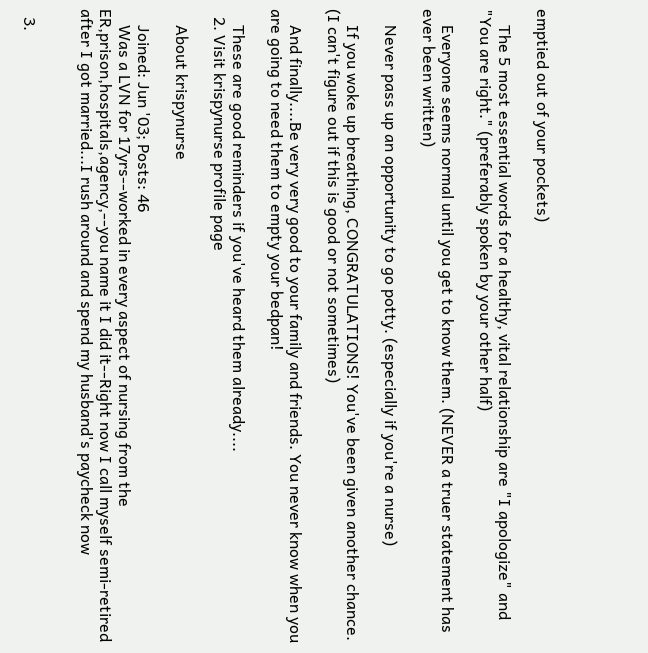emptied out of your pockets)

    The 5 most essential words for a healthy, vital relationship are "I apologize" and "You are right." (preferably spoken by your other half)

    Everyone seems normal until you get to know them. (NEVER a truer statement has ever been written)

    Never pass up an opportunity to go potty. (especially if you're a nurse)

    If you woke up breathing, CONGRATULATIONS! You've been given another chance. (I can't figure out if this is good or not sometimes)

    And finally....Be very very good to your family and friends. You never know when you are going to need them to empty your bedpan!

    These are good reminders if you've heard them already....
  2. Visit krispynurse profile page

    About krispynurse

    Joined: Jun '03; Posts: 46
    Was a LVN for 17yrs--worked in every aspect of nursing from the ER,prison,hospitals,agency,--you name it I did it--Right now I call myself semi-retired after I got married...I rush around and spend my husband's paycheck now


  3.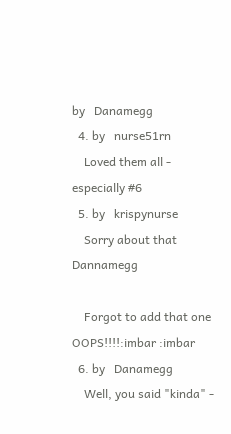by   Danamegg
  4. by   nurse51rn
    Loved them all - especially #6
  5. by   krispynurse
    Sorry about that Dannamegg

    Forgot to add that one OOPS!!!!:imbar :imbar
  6. by   Danamegg
    Well, you said "kinda" -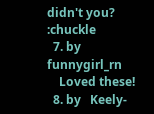didn't you? :chuckle
  7. by   funnygirl_rn
    Loved these!
  8. by   Keely-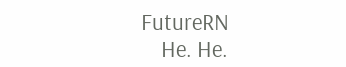FutureRN
    He. He.